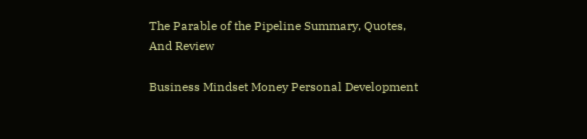The Parable of the Pipeline Summary, Quotes, And Review

Business Mindset Money Personal Development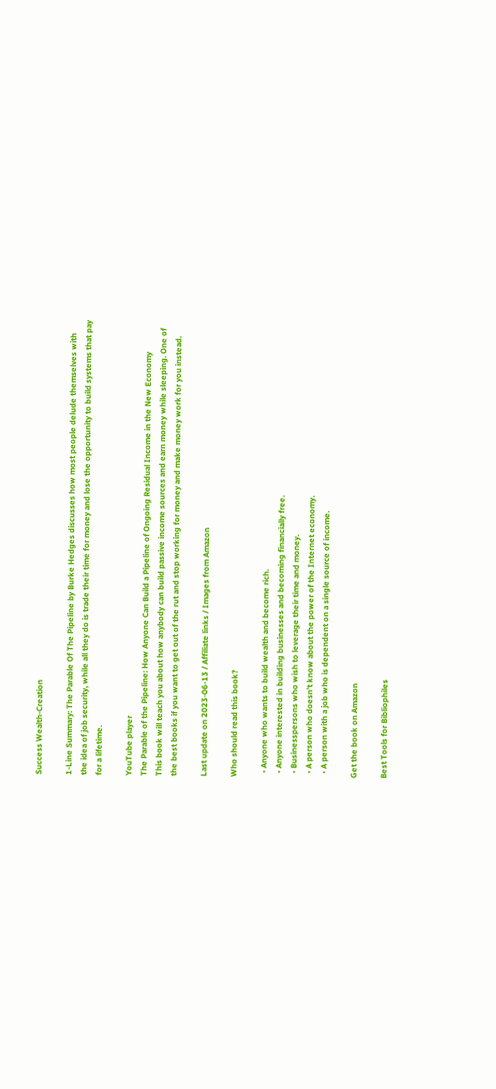Success Wealth-Creation

1-Line Summary: The Parable Of The Pipeline by Burke Hedges discusses how most people delude themselves with the idea of job security, while all they do is trade their time for money and lose the opportunity to build systems that pay for a lifetime.

YouTube player
The Parable of the Pipeline: How Anyone Can Build a Pipeline of Ongoing Residual Income in the New Economy
This book will teach you about how anybody can build passive income sources and earn money while sleeping. One of the best books if you want to get out of the rut and stop working for money and make money work for you instead.

Last update on 2023-06-13 / Affiliate links / Images from Amazon

Who should read this book?

  • Anyone who wants to build wealth and become rich.
  • Anyone interested in building businesses and becoming financially free.
  • Businesspersons who wish to leverage their time and money.
  • A person who doesn’t know about the power of the Internet economy.
  • A person with a job who is dependent on a single source of income.

Get the book on Amazon

Best Tools for Bibliophiles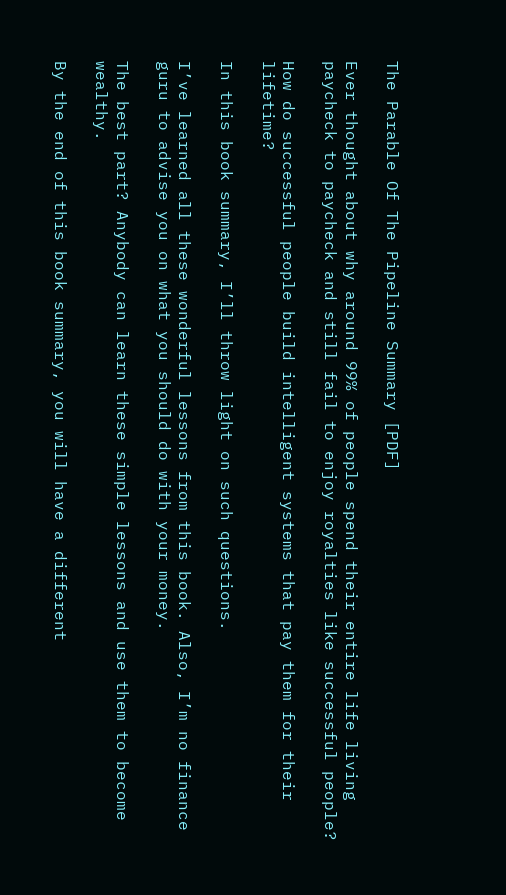The Parable Of The Pipeline Summary [PDF]

Ever thought about why around 99% of people spend their entire life living paycheck to paycheck and still fail to enjoy royalties like successful people?

How do successful people build intelligent systems that pay them for their lifetime?

In this book summary, I’ll throw light on such questions.

I’ve learned all these wonderful lessons from this book. Also, I’m no finance guru to advise you on what you should do with your money.

The best part? Anybody can learn these simple lessons and use them to become wealthy.

By the end of this book summary, you will have a different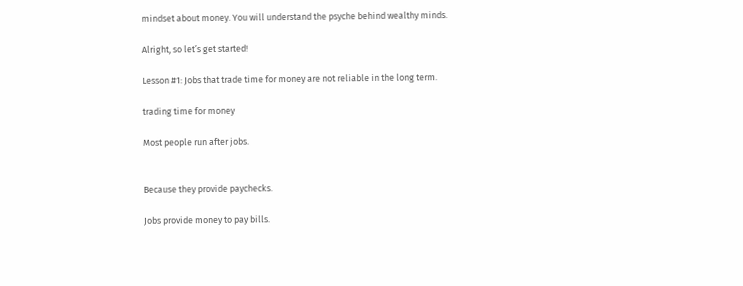mindset about money. You will understand the psyche behind wealthy minds.

Alright, so let’s get started!

Lesson #1: Jobs that trade time for money are not reliable in the long term.

trading time for money

Most people run after jobs.


Because they provide paychecks.

Jobs provide money to pay bills.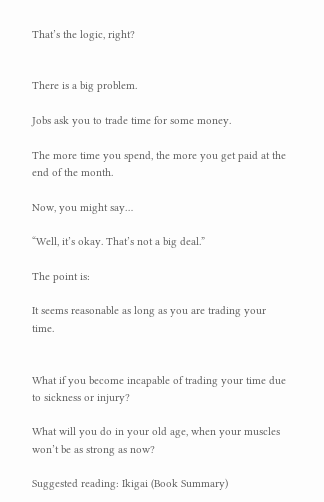That’s the logic, right?


There is a big problem.

Jobs ask you to trade time for some money.

The more time you spend, the more you get paid at the end of the month.

Now, you might say…

“Well, it’s okay. That’s not a big deal.”

The point is:

It seems reasonable as long as you are trading your time.


What if you become incapable of trading your time due to sickness or injury?

What will you do in your old age, when your muscles won’t be as strong as now?

Suggested reading: Ikigai (Book Summary)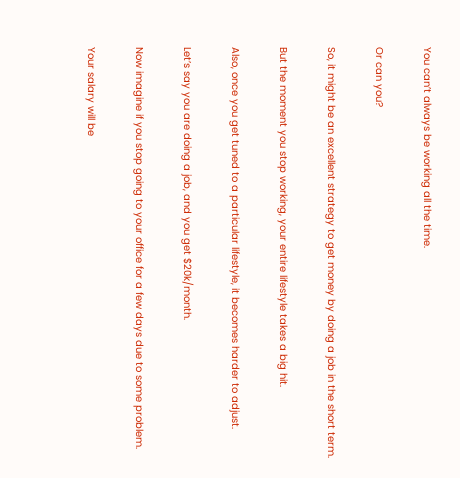You can’t always be working all the time.

Or can you?

So, it might be an excellent strategy to get money by doing a job in the short term.

But the moment you stop working, your entire lifestyle takes a big hit.

Also, once you get tuned to a particular lifestyle, it becomes harder to adjust.

Let’s say you are doing a job, and you get $20k/month.

Now imagine if you stop going to your office for a few days due to some problem.

Your salary will be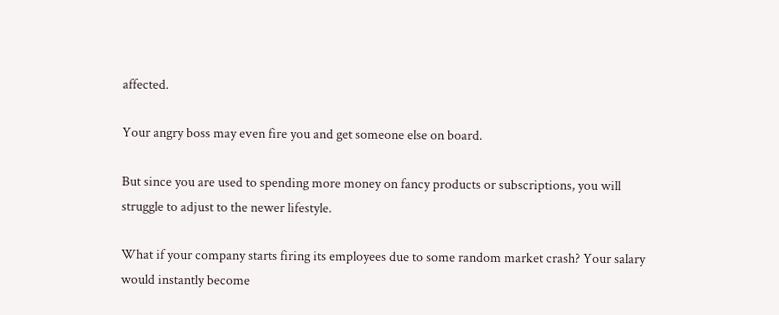affected.

Your angry boss may even fire you and get someone else on board.

But since you are used to spending more money on fancy products or subscriptions, you will struggle to adjust to the newer lifestyle.

What if your company starts firing its employees due to some random market crash? Your salary would instantly become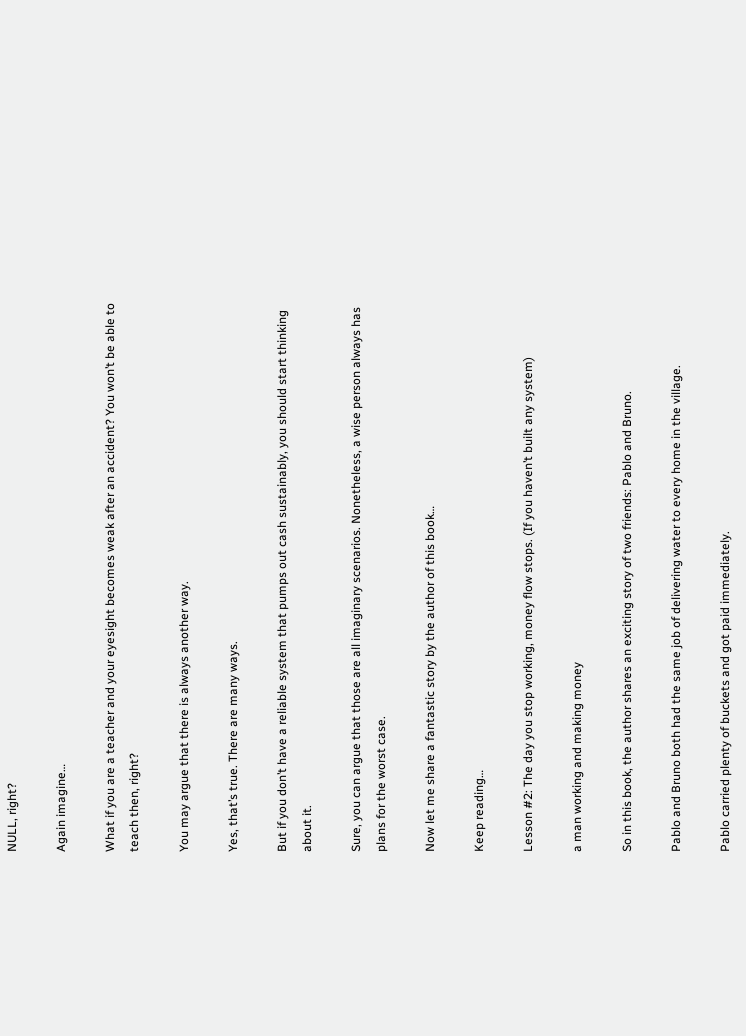NULL, right?

Again imagine…

What if you are a teacher and your eyesight becomes weak after an accident? You won’t be able to teach then, right?

You may argue that there is always another way.

Yes, that’s true. There are many ways.

But if you don’t have a reliable system that pumps out cash sustainably, you should start thinking about it.

Sure, you can argue that those are all imaginary scenarios. Nonetheless, a wise person always has plans for the worst case.

Now let me share a fantastic story by the author of this book…

Keep reading…

Lesson #2: The day you stop working, money flow stops. (If you haven’t built any system)

a man working and making money

So in this book, the author shares an exciting story of two friends: Pablo and Bruno.

Pablo and Bruno both had the same job of delivering water to every home in the village.

Pablo carried plenty of buckets and got paid immediately.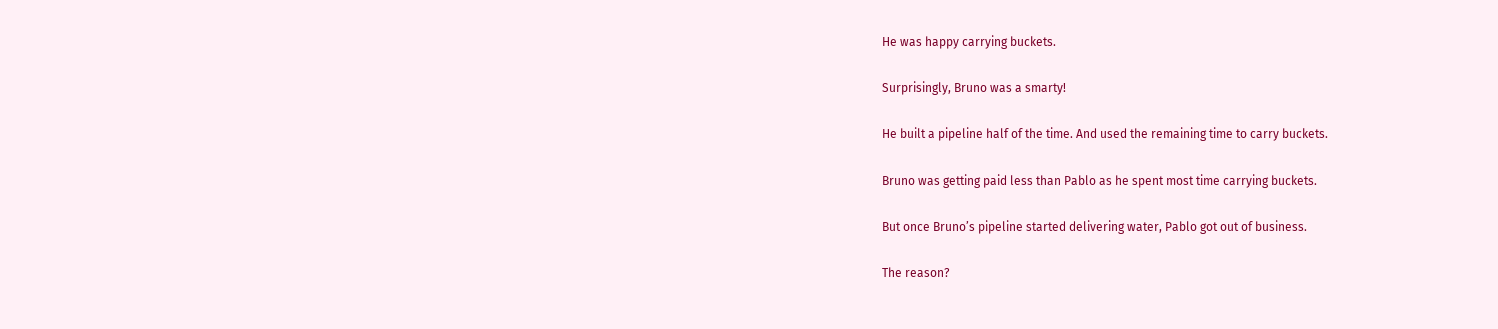He was happy carrying buckets.

Surprisingly, Bruno was a smarty!

He built a pipeline half of the time. And used the remaining time to carry buckets.

Bruno was getting paid less than Pablo as he spent most time carrying buckets.

But once Bruno’s pipeline started delivering water, Pablo got out of business.

The reason?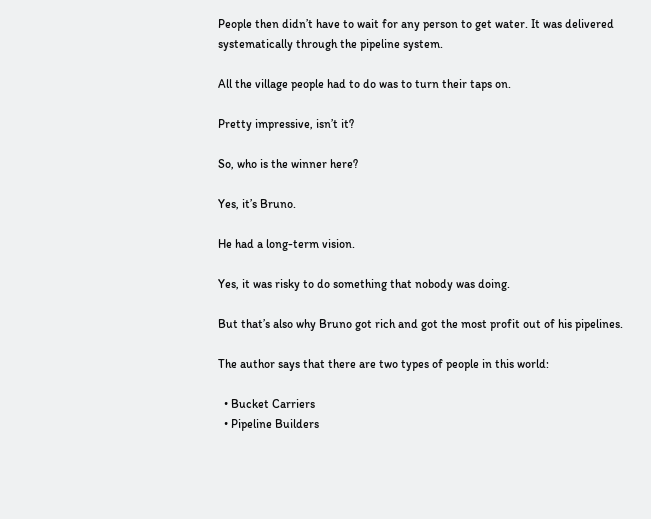People then didn’t have to wait for any person to get water. It was delivered systematically through the pipeline system.

All the village people had to do was to turn their taps on.

Pretty impressive, isn’t it?

So, who is the winner here?

Yes, it’s Bruno.

He had a long-term vision.

Yes, it was risky to do something that nobody was doing.

But that’s also why Bruno got rich and got the most profit out of his pipelines.

The author says that there are two types of people in this world:

  • Bucket Carriers
  • Pipeline Builders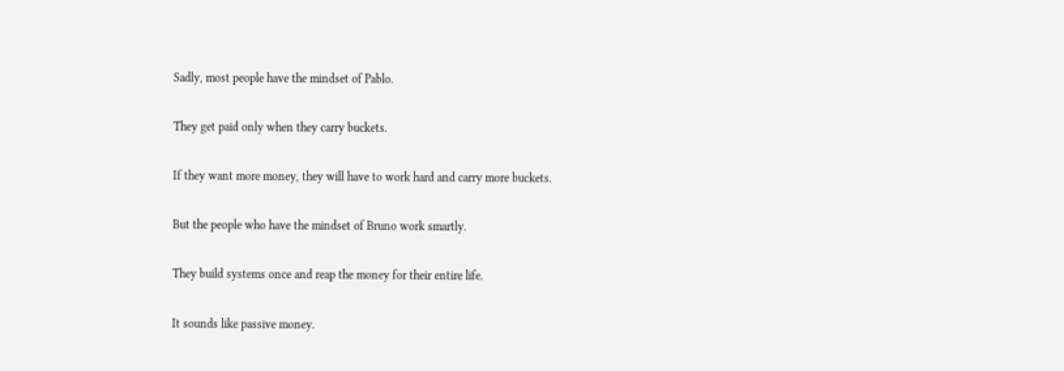Sadly, most people have the mindset of Pablo.

They get paid only when they carry buckets.

If they want more money, they will have to work hard and carry more buckets.

But the people who have the mindset of Bruno work smartly.

They build systems once and reap the money for their entire life.

It sounds like passive money.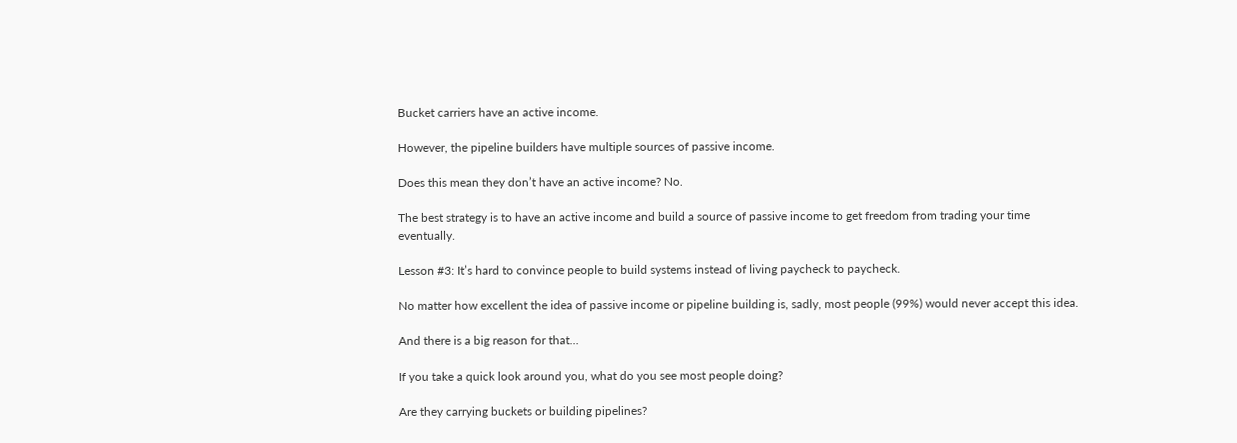Bucket carriers have an active income.

However, the pipeline builders have multiple sources of passive income.

Does this mean they don’t have an active income? No.

The best strategy is to have an active income and build a source of passive income to get freedom from trading your time eventually.

Lesson #3: It’s hard to convince people to build systems instead of living paycheck to paycheck.

No matter how excellent the idea of passive income or pipeline building is, sadly, most people (99%) would never accept this idea.

And there is a big reason for that…

If you take a quick look around you, what do you see most people doing?

Are they carrying buckets or building pipelines?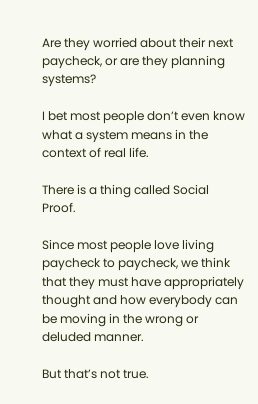Are they worried about their next paycheck, or are they planning systems?

I bet most people don’t even know what a system means in the context of real life.

There is a thing called Social Proof.

Since most people love living paycheck to paycheck, we think that they must have appropriately thought and how everybody can be moving in the wrong or deluded manner.

But that’s not true.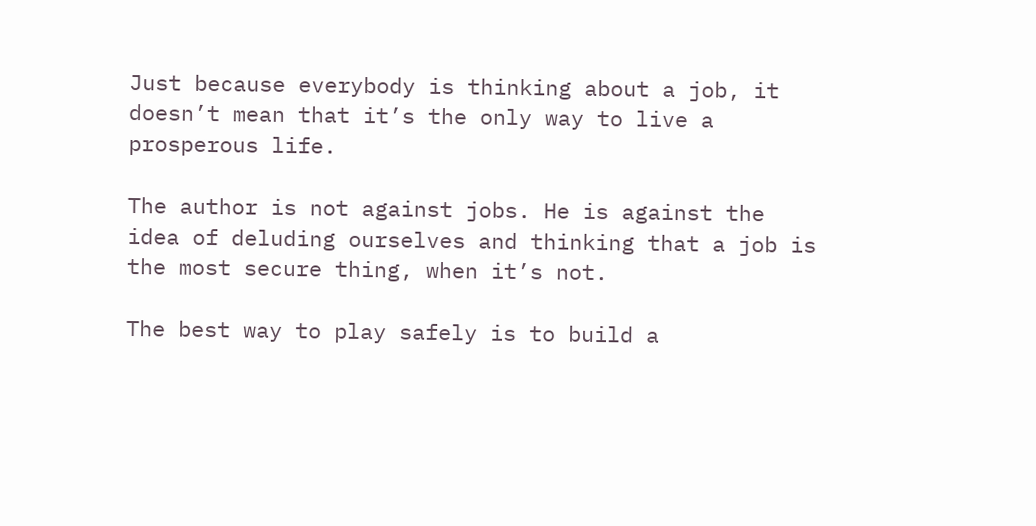Just because everybody is thinking about a job, it doesn’t mean that it’s the only way to live a prosperous life.

The author is not against jobs. He is against the idea of deluding ourselves and thinking that a job is the most secure thing, when it’s not.

The best way to play safely is to build a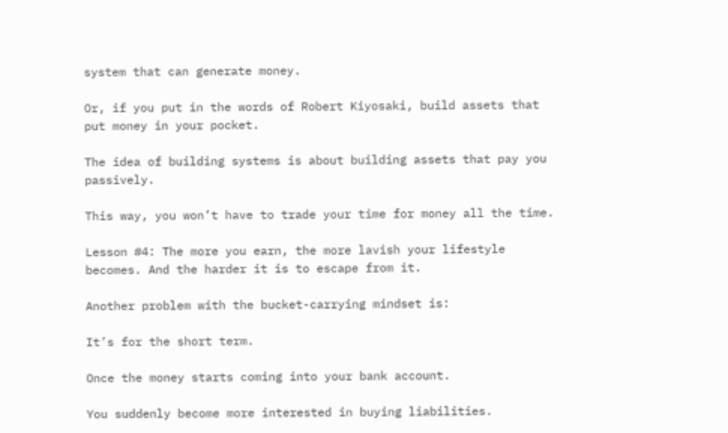system that can generate money.

Or, if you put in the words of Robert Kiyosaki, build assets that put money in your pocket.

The idea of building systems is about building assets that pay you passively.

This way, you won’t have to trade your time for money all the time.

Lesson #4: The more you earn, the more lavish your lifestyle becomes. And the harder it is to escape from it.

Another problem with the bucket-carrying mindset is:

It’s for the short term.

Once the money starts coming into your bank account.

You suddenly become more interested in buying liabilities.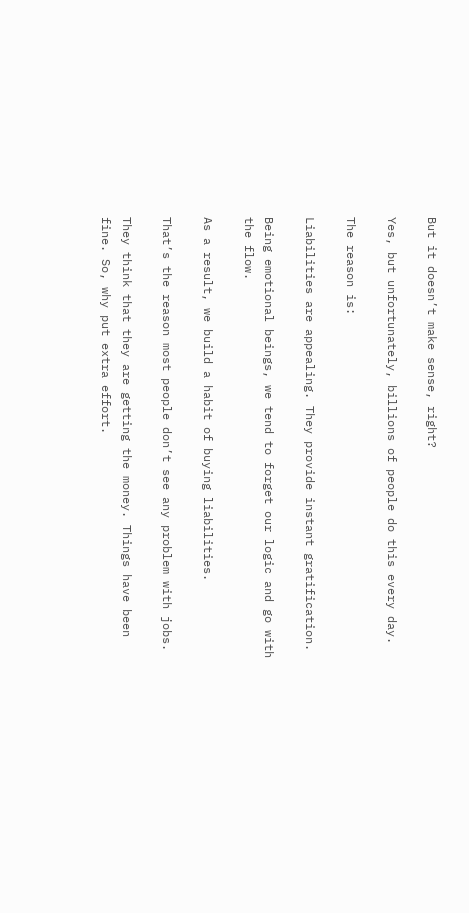But it doesn’t make sense, right?

Yes, but unfortunately, billions of people do this every day.

The reason is:

Liabilities are appealing. They provide instant gratification.

Being emotional beings, we tend to forget our logic and go with the flow.

As a result, we build a habit of buying liabilities.

That’s the reason most people don’t see any problem with jobs.

They think that they are getting the money. Things have been fine. So, why put extra effort.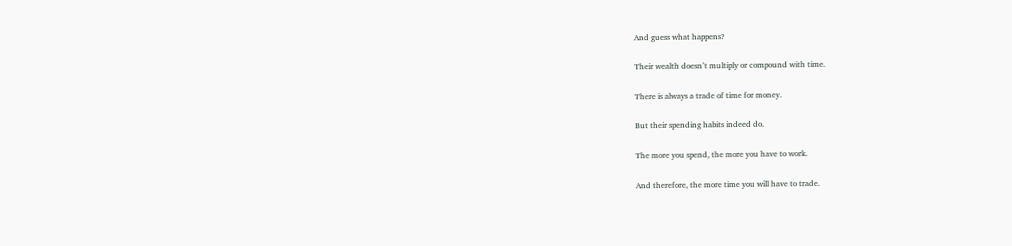And guess what happens?

Their wealth doesn’t multiply or compound with time.

There is always a trade of time for money.

But their spending habits indeed do.

The more you spend, the more you have to work.

And therefore, the more time you will have to trade.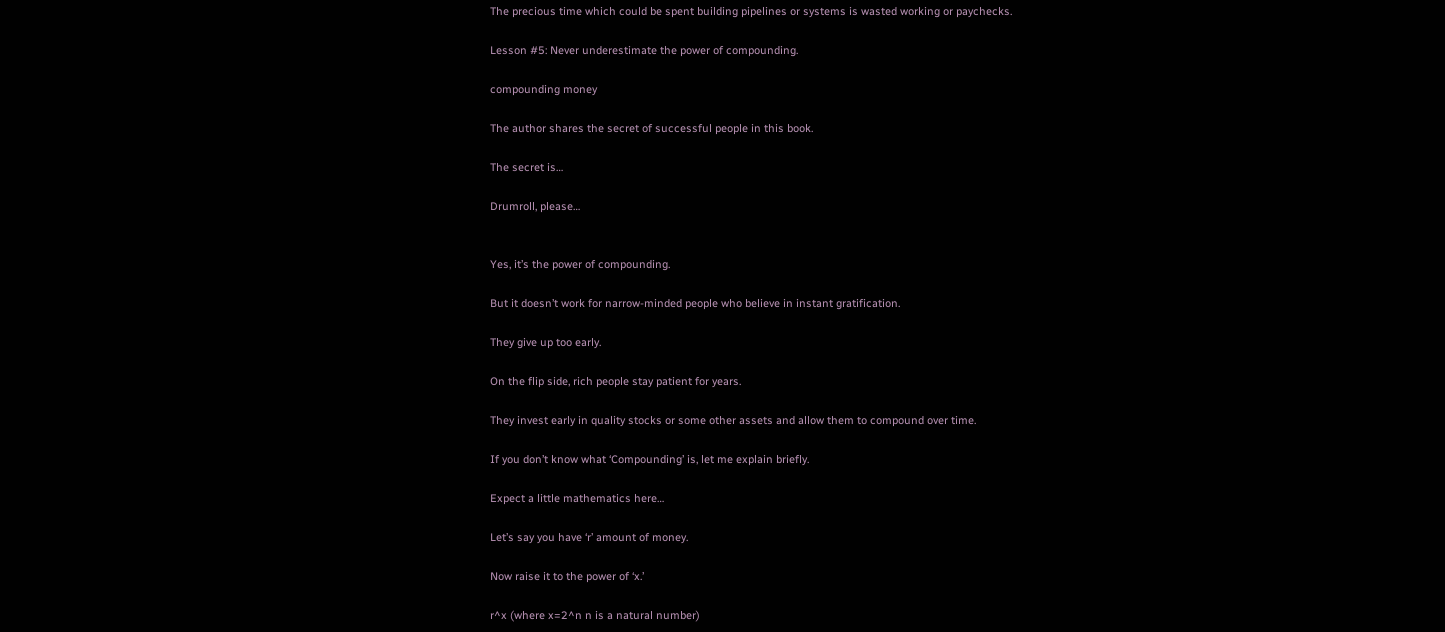The precious time which could be spent building pipelines or systems is wasted working or paychecks.

Lesson #5: Never underestimate the power of compounding.

compounding money

The author shares the secret of successful people in this book.

The secret is…

Drumroll, please…


Yes, it’s the power of compounding.

But it doesn’t work for narrow-minded people who believe in instant gratification.

They give up too early.

On the flip side, rich people stay patient for years.

They invest early in quality stocks or some other assets and allow them to compound over time.

If you don’t know what ‘Compounding’ is, let me explain briefly.

Expect a little mathematics here…

Let’s say you have ‘r’ amount of money.

Now raise it to the power of ‘x.’

r^x (where x=2^n n is a natural number)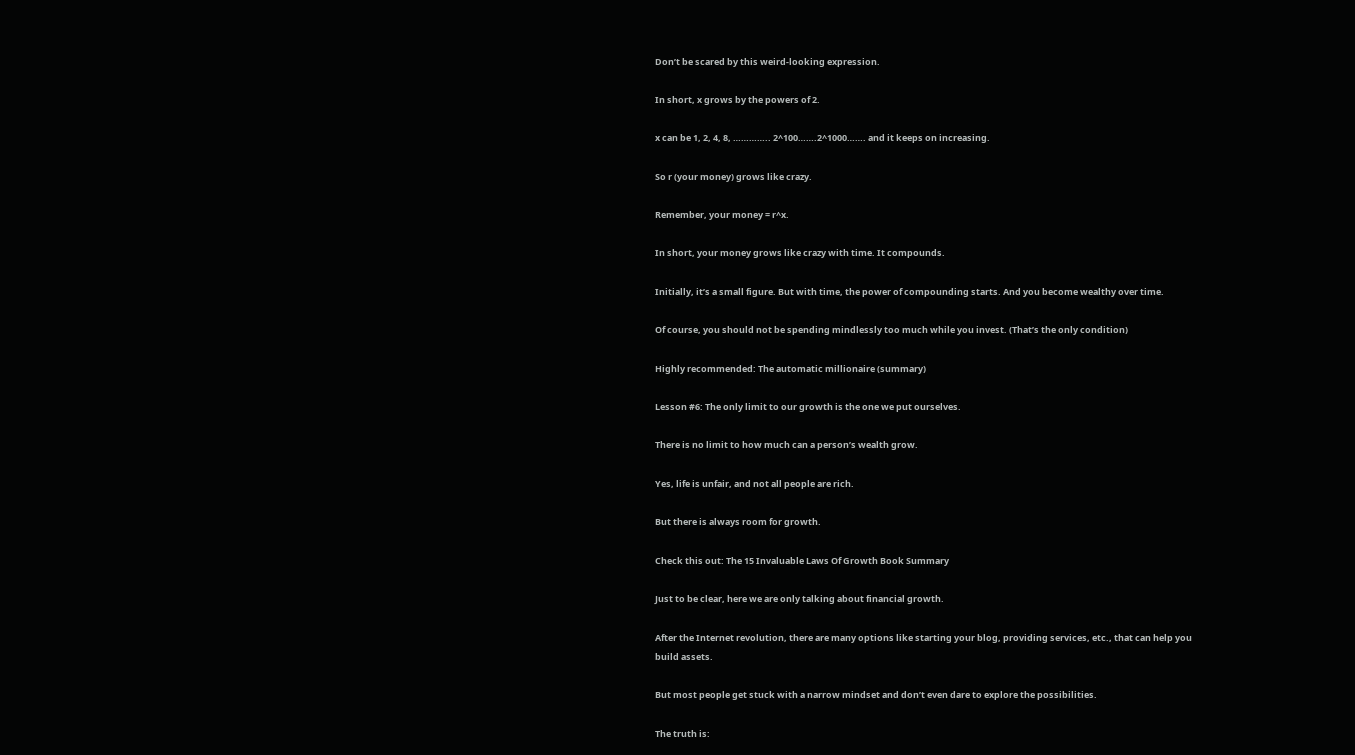Don’t be scared by this weird-looking expression.

In short, x grows by the powers of 2.

x can be 1, 2, 4, 8, ………….. 2^100…….2^1000……. and it keeps on increasing.

So r (your money) grows like crazy.

Remember, your money = r^x.

In short, your money grows like crazy with time. It compounds.

Initially, it’s a small figure. But with time, the power of compounding starts. And you become wealthy over time.

Of course, you should not be spending mindlessly too much while you invest. (That’s the only condition)

Highly recommended: The automatic millionaire (summary)

Lesson #6: The only limit to our growth is the one we put ourselves.

There is no limit to how much can a person’s wealth grow.

Yes, life is unfair, and not all people are rich.

But there is always room for growth.

Check this out: The 15 Invaluable Laws Of Growth Book Summary

Just to be clear, here we are only talking about financial growth.

After the Internet revolution, there are many options like starting your blog, providing services, etc., that can help you build assets.

But most people get stuck with a narrow mindset and don’t even dare to explore the possibilities.

The truth is: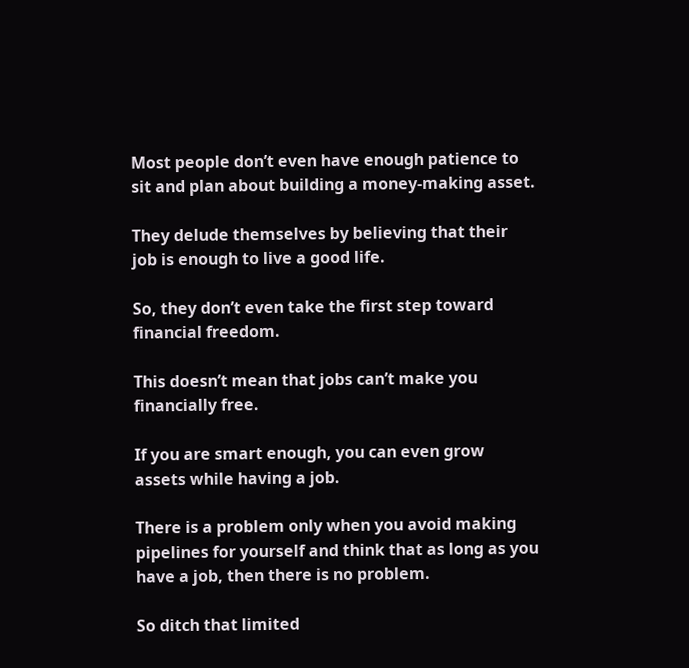Most people don’t even have enough patience to sit and plan about building a money-making asset.

They delude themselves by believing that their job is enough to live a good life.

So, they don’t even take the first step toward financial freedom.

This doesn’t mean that jobs can’t make you financially free.

If you are smart enough, you can even grow assets while having a job.

There is a problem only when you avoid making pipelines for yourself and think that as long as you have a job, then there is no problem.

So ditch that limited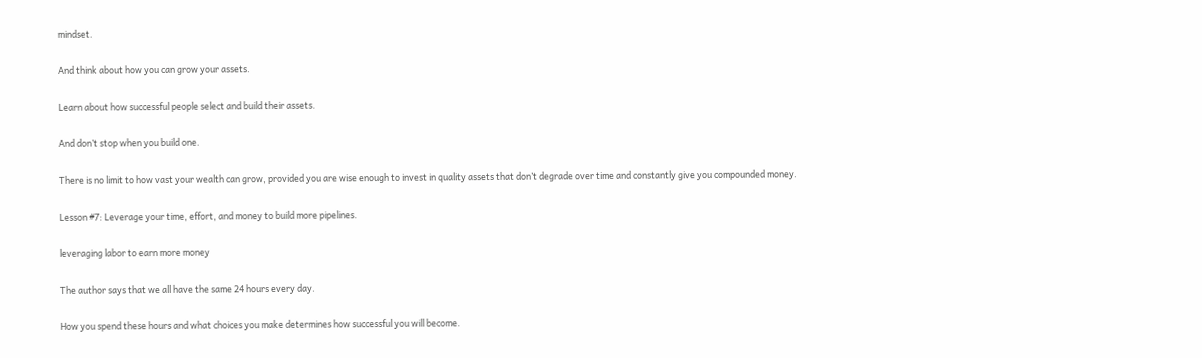mindset.

And think about how you can grow your assets.

Learn about how successful people select and build their assets.

And don’t stop when you build one.

There is no limit to how vast your wealth can grow, provided you are wise enough to invest in quality assets that don’t degrade over time and constantly give you compounded money.

Lesson #7: Leverage your time, effort, and money to build more pipelines.

leveraging labor to earn more money

The author says that we all have the same 24 hours every day.

How you spend these hours and what choices you make determines how successful you will become.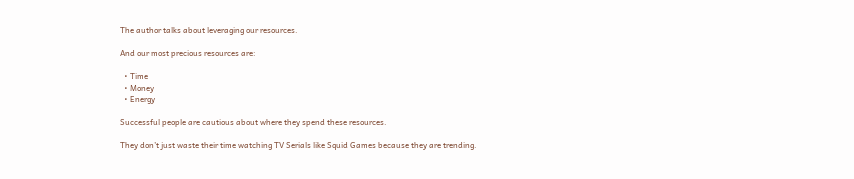The author talks about leveraging our resources.

And our most precious resources are:

  • Time
  • Money
  • Energy

Successful people are cautious about where they spend these resources.

They don’t just waste their time watching TV Serials like Squid Games because they are trending.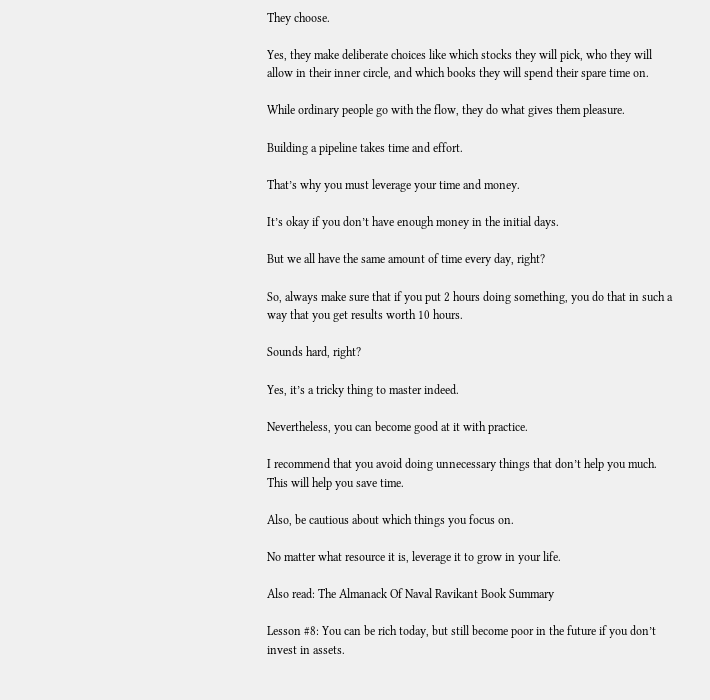They choose.

Yes, they make deliberate choices like which stocks they will pick, who they will allow in their inner circle, and which books they will spend their spare time on.

While ordinary people go with the flow, they do what gives them pleasure.

Building a pipeline takes time and effort.

That’s why you must leverage your time and money.

It’s okay if you don’t have enough money in the initial days.

But we all have the same amount of time every day, right?

So, always make sure that if you put 2 hours doing something, you do that in such a way that you get results worth 10 hours.

Sounds hard, right?

Yes, it’s a tricky thing to master indeed.

Nevertheless, you can become good at it with practice.

I recommend that you avoid doing unnecessary things that don’t help you much. This will help you save time.

Also, be cautious about which things you focus on.

No matter what resource it is, leverage it to grow in your life.

Also read: The Almanack Of Naval Ravikant Book Summary

Lesson #8: You can be rich today, but still become poor in the future if you don’t invest in assets.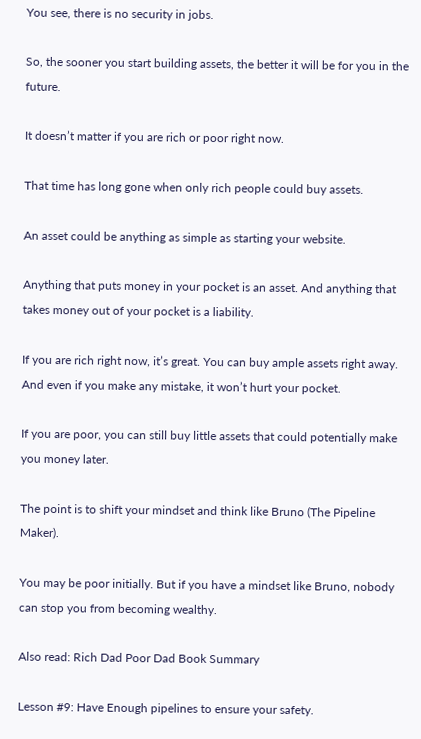You see, there is no security in jobs.

So, the sooner you start building assets, the better it will be for you in the future.

It doesn’t matter if you are rich or poor right now.

That time has long gone when only rich people could buy assets.

An asset could be anything as simple as starting your website.

Anything that puts money in your pocket is an asset. And anything that takes money out of your pocket is a liability.

If you are rich right now, it’s great. You can buy ample assets right away. And even if you make any mistake, it won’t hurt your pocket.

If you are poor, you can still buy little assets that could potentially make you money later.

The point is to shift your mindset and think like Bruno (The Pipeline Maker).

You may be poor initially. But if you have a mindset like Bruno, nobody can stop you from becoming wealthy.

Also read: Rich Dad Poor Dad Book Summary

Lesson #9: Have Enough pipelines to ensure your safety.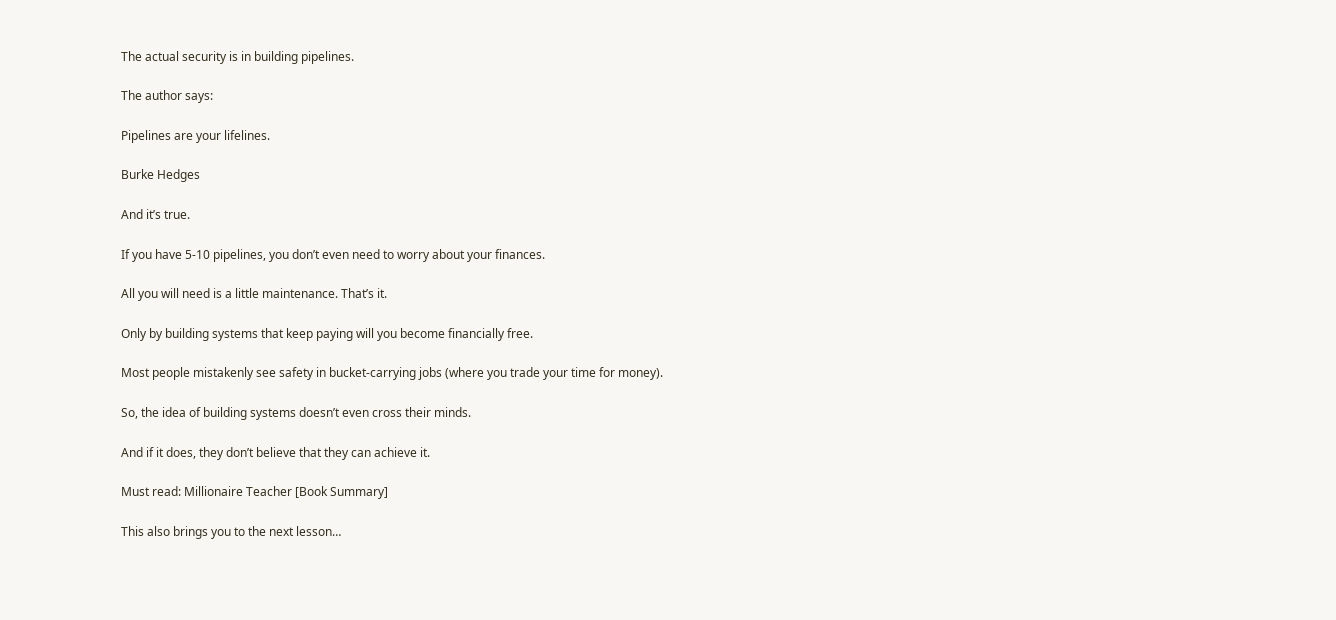The actual security is in building pipelines.

The author says:

Pipelines are your lifelines.

Burke Hedges

And it’s true.

If you have 5-10 pipelines, you don’t even need to worry about your finances.

All you will need is a little maintenance. That’s it.

Only by building systems that keep paying will you become financially free.

Most people mistakenly see safety in bucket-carrying jobs (where you trade your time for money).

So, the idea of building systems doesn’t even cross their minds.

And if it does, they don’t believe that they can achieve it.

Must read: Millionaire Teacher [Book Summary]

This also brings you to the next lesson…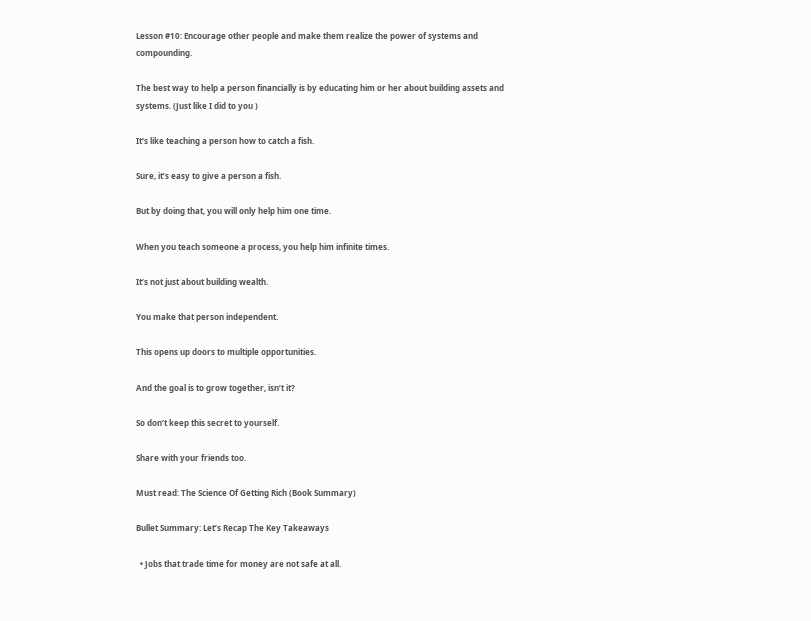Lesson #10: Encourage other people and make them realize the power of systems and compounding.

The best way to help a person financially is by educating him or her about building assets and systems. (Just like I did to you )

It’s like teaching a person how to catch a fish.

Sure, it’s easy to give a person a fish.

But by doing that, you will only help him one time.

When you teach someone a process, you help him infinite times.

It’s not just about building wealth.

You make that person independent.

This opens up doors to multiple opportunities.

And the goal is to grow together, isn’t it?

So don’t keep this secret to yourself.

Share with your friends too.

Must read: The Science Of Getting Rich (Book Summary)

Bullet Summary: Let’s Recap The Key Takeaways

  • Jobs that trade time for money are not safe at all.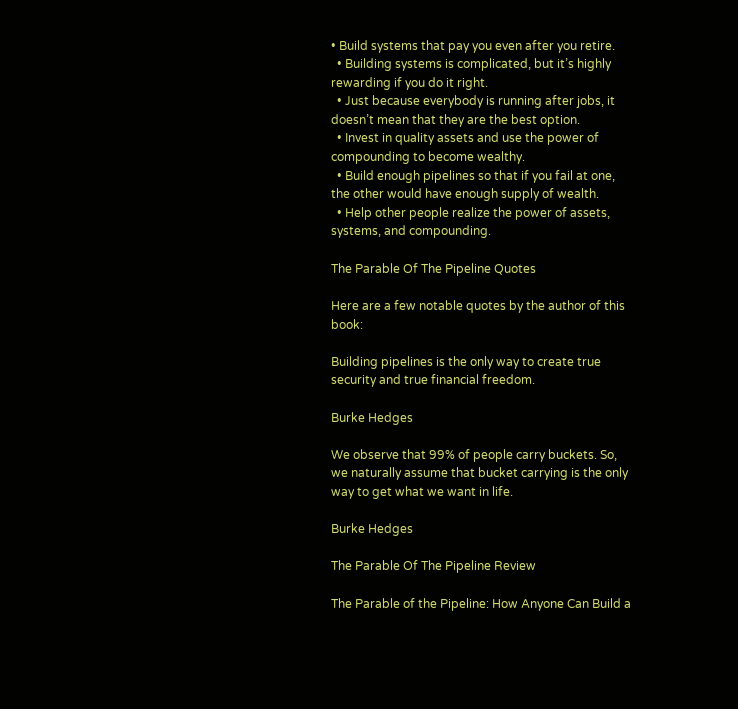• Build systems that pay you even after you retire.
  • Building systems is complicated, but it’s highly rewarding if you do it right.
  • Just because everybody is running after jobs, it doesn’t mean that they are the best option.
  • Invest in quality assets and use the power of compounding to become wealthy.
  • Build enough pipelines so that if you fail at one, the other would have enough supply of wealth.
  • Help other people realize the power of assets, systems, and compounding.

The Parable Of The Pipeline Quotes

Here are a few notable quotes by the author of this book:

Building pipelines is the only way to create true security and true financial freedom.

Burke Hedges

We observe that 99% of people carry buckets. So, we naturally assume that bucket carrying is the only way to get what we want in life.

Burke Hedges

The Parable Of The Pipeline Review

The Parable of the Pipeline: How Anyone Can Build a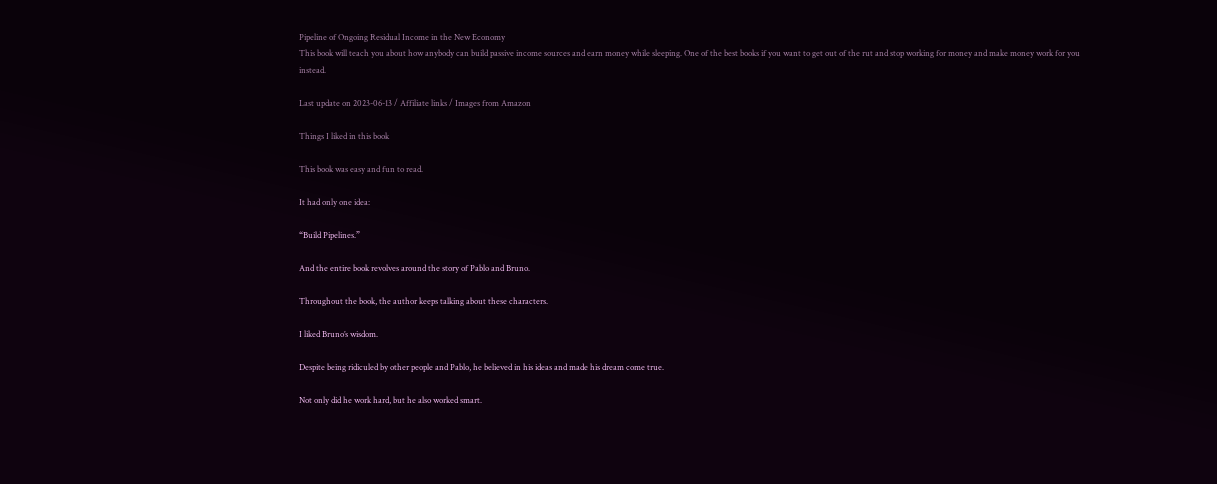Pipeline of Ongoing Residual Income in the New Economy
This book will teach you about how anybody can build passive income sources and earn money while sleeping. One of the best books if you want to get out of the rut and stop working for money and make money work for you instead.

Last update on 2023-06-13 / Affiliate links / Images from Amazon

Things I liked in this book

This book was easy and fun to read.

It had only one idea:

“Build Pipelines.”

And the entire book revolves around the story of Pablo and Bruno.

Throughout the book, the author keeps talking about these characters.

I liked Bruno’s wisdom.

Despite being ridiculed by other people and Pablo, he believed in his ideas and made his dream come true.

Not only did he work hard, but he also worked smart.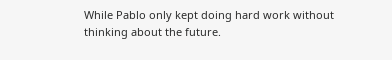While Pablo only kept doing hard work without thinking about the future.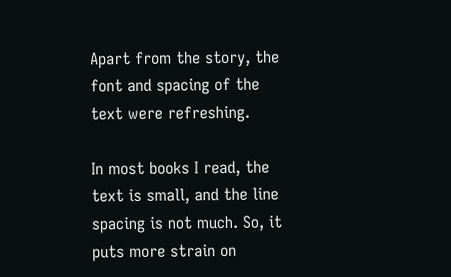Apart from the story, the font and spacing of the text were refreshing.

In most books I read, the text is small, and the line spacing is not much. So, it puts more strain on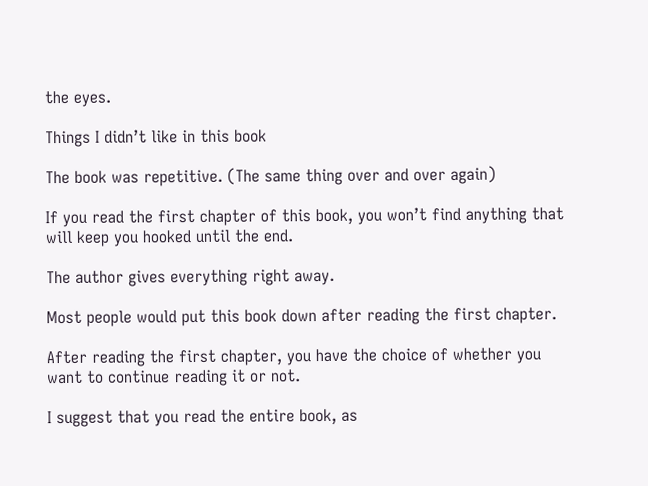the eyes.

Things I didn’t like in this book

The book was repetitive. (The same thing over and over again)

If you read the first chapter of this book, you won’t find anything that will keep you hooked until the end.

The author gives everything right away.

Most people would put this book down after reading the first chapter.

After reading the first chapter, you have the choice of whether you want to continue reading it or not.

I suggest that you read the entire book, as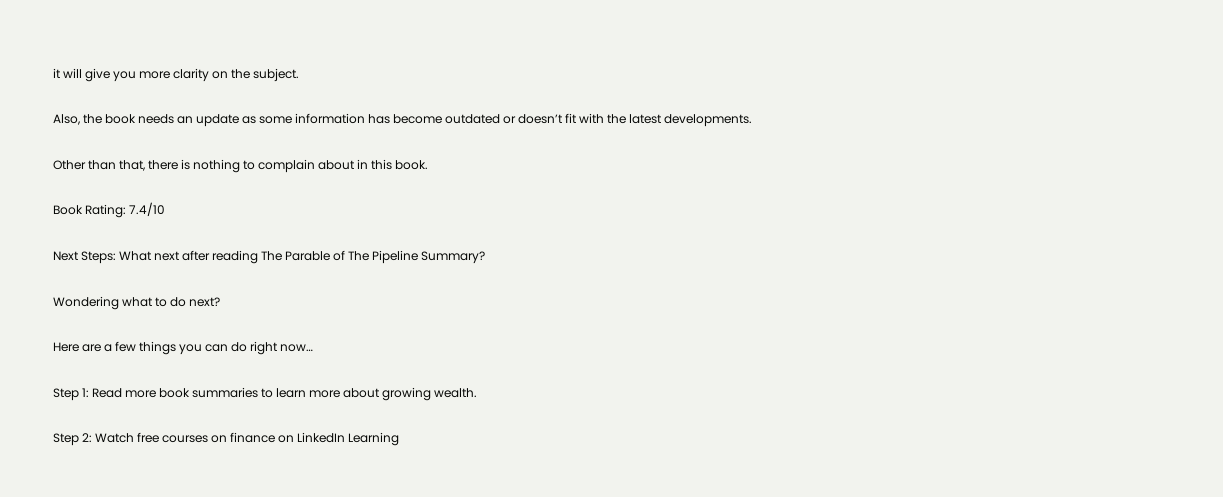it will give you more clarity on the subject.

Also, the book needs an update as some information has become outdated or doesn’t fit with the latest developments.

Other than that, there is nothing to complain about in this book.

Book Rating: 7.4/10

Next Steps: What next after reading The Parable of The Pipeline Summary?

Wondering what to do next?

Here are a few things you can do right now…

Step 1: Read more book summaries to learn more about growing wealth.

Step 2: Watch free courses on finance on LinkedIn Learning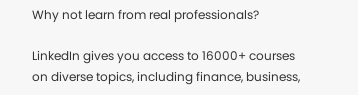Why not learn from real professionals?

LinkedIn gives you access to 16000+ courses on diverse topics, including finance, business,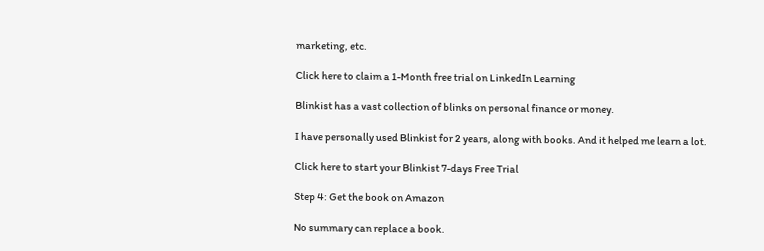marketing, etc.

Click here to claim a 1-Month free trial on LinkedIn Learning

Blinkist has a vast collection of blinks on personal finance or money.

I have personally used Blinkist for 2 years, along with books. And it helped me learn a lot.

Click here to start your Blinkist 7-days Free Trial

Step 4: Get the book on Amazon

No summary can replace a book.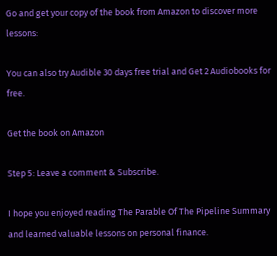Go and get your copy of the book from Amazon to discover more lessons:

You can also try Audible 30 days free trial and Get 2 Audiobooks for free.

Get the book on Amazon

Step 5: Leave a comment & Subscribe.

I hope you enjoyed reading The Parable Of The Pipeline Summary and learned valuable lessons on personal finance.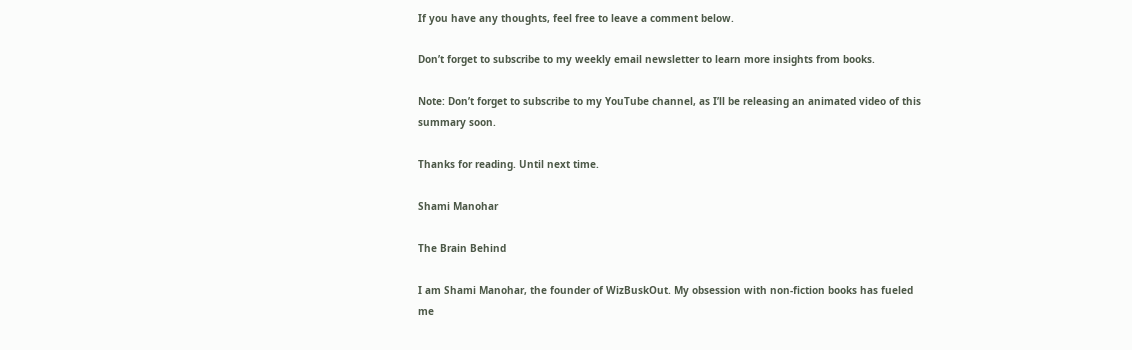If you have any thoughts, feel free to leave a comment below.

Don’t forget to subscribe to my weekly email newsletter to learn more insights from books.

Note: Don’t forget to subscribe to my YouTube channel, as I’ll be releasing an animated video of this summary soon.

Thanks for reading. Until next time.

Shami Manohar

The Brain Behind

I am Shami Manohar, the founder of WizBuskOut. My obsession with non-fiction books has fueled me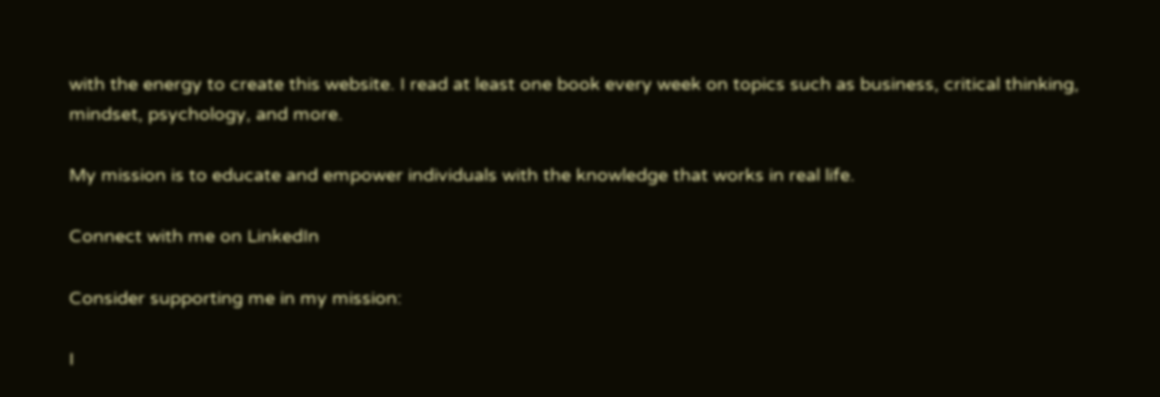with the energy to create this website. I read at least one book every week on topics such as business, critical thinking, mindset, psychology, and more.

My mission is to educate and empower individuals with the knowledge that works in real life.

Connect with me on LinkedIn

Consider supporting me in my mission:

I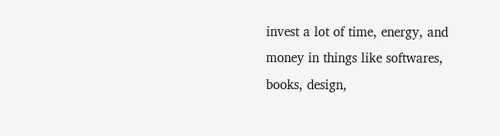invest a lot of time, energy, and money in things like softwares, books, design,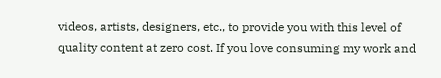videos, artists, designers, etc., to provide you with this level of quality content at zero cost. If you love consuming my work and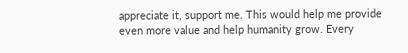appreciate it, support me. This would help me provide even more value and help humanity grow. Every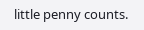little penny counts.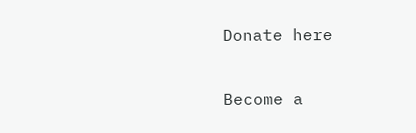Donate here

Become a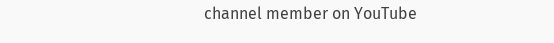channel member on YouTube